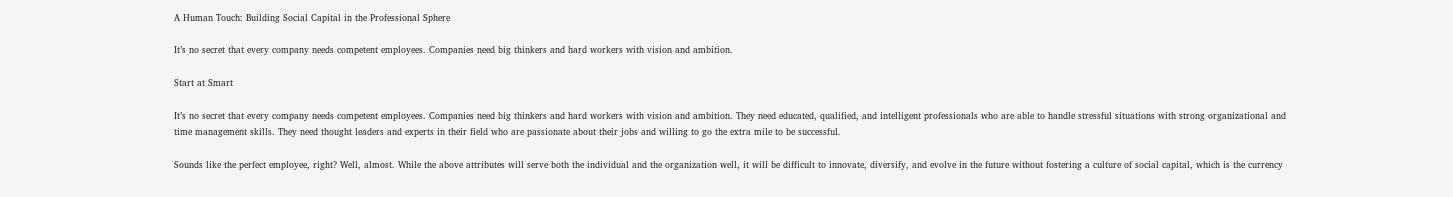A Human Touch: Building Social Capital in the Professional Sphere

It’s no secret that every company needs competent employees. Companies need big thinkers and hard workers with vision and ambition.

Start at Smart

It’s no secret that every company needs competent employees. Companies need big thinkers and hard workers with vision and ambition. They need educated, qualified, and intelligent professionals who are able to handle stressful situations with strong organizational and time management skills. They need thought leaders and experts in their field who are passionate about their jobs and willing to go the extra mile to be successful.

Sounds like the perfect employee, right? Well, almost. While the above attributes will serve both the individual and the organization well, it will be difficult to innovate, diversify, and evolve in the future without fostering a culture of social capital, which is the currency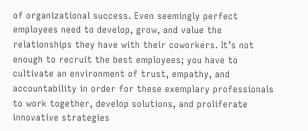of organizational success. Even seemingly perfect employees need to develop, grow, and value the relationships they have with their coworkers. It’s not enough to recruit the best employees; you have to cultivate an environment of trust, empathy, and accountability in order for these exemplary professionals to work together, develop solutions, and proliferate innovative strategies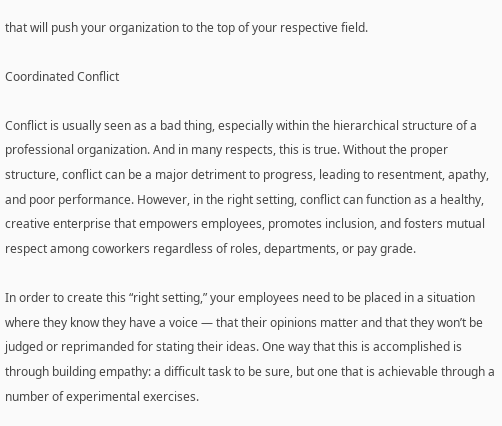that will push your organization to the top of your respective field.

Coordinated Conflict

Conflict is usually seen as a bad thing, especially within the hierarchical structure of a professional organization. And in many respects, this is true. Without the proper structure, conflict can be a major detriment to progress, leading to resentment, apathy, and poor performance. However, in the right setting, conflict can function as a healthy, creative enterprise that empowers employees, promotes inclusion, and fosters mutual respect among coworkers regardless of roles, departments, or pay grade.

In order to create this “right setting,” your employees need to be placed in a situation where they know they have a voice ― that their opinions matter and that they won’t be judged or reprimanded for stating their ideas. One way that this is accomplished is through building empathy: a difficult task to be sure, but one that is achievable through a number of experimental exercises.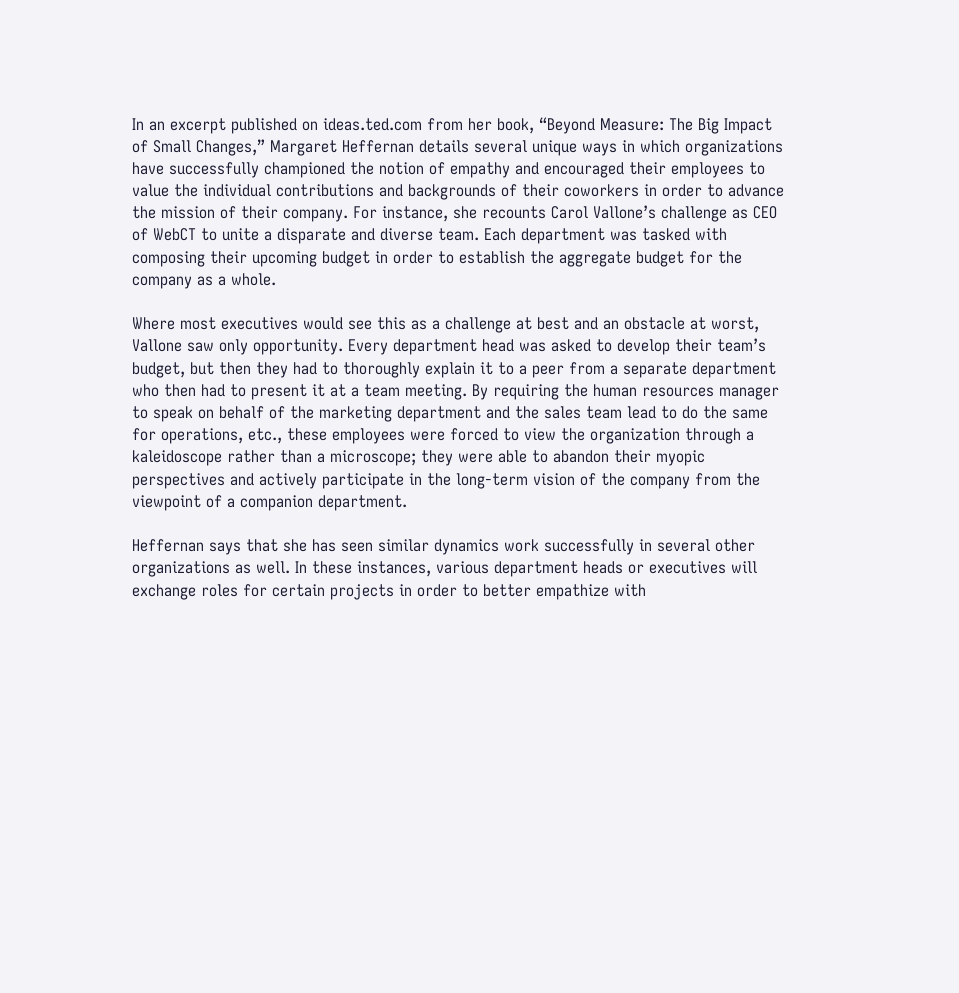In an excerpt published on ideas.ted.com from her book, “Beyond Measure: The Big Impact of Small Changes,” Margaret Heffernan details several unique ways in which organizations have successfully championed the notion of empathy and encouraged their employees to value the individual contributions and backgrounds of their coworkers in order to advance the mission of their company. For instance, she recounts Carol Vallone’s challenge as CEO of WebCT to unite a disparate and diverse team. Each department was tasked with composing their upcoming budget in order to establish the aggregate budget for the company as a whole.

Where most executives would see this as a challenge at best and an obstacle at worst, Vallone saw only opportunity. Every department head was asked to develop their team’s budget, but then they had to thoroughly explain it to a peer from a separate department who then had to present it at a team meeting. By requiring the human resources manager to speak on behalf of the marketing department and the sales team lead to do the same for operations, etc., these employees were forced to view the organization through a kaleidoscope rather than a microscope; they were able to abandon their myopic perspectives and actively participate in the long-term vision of the company from the viewpoint of a companion department.

Heffernan says that she has seen similar dynamics work successfully in several other organizations as well. In these instances, various department heads or executives will exchange roles for certain projects in order to better empathize with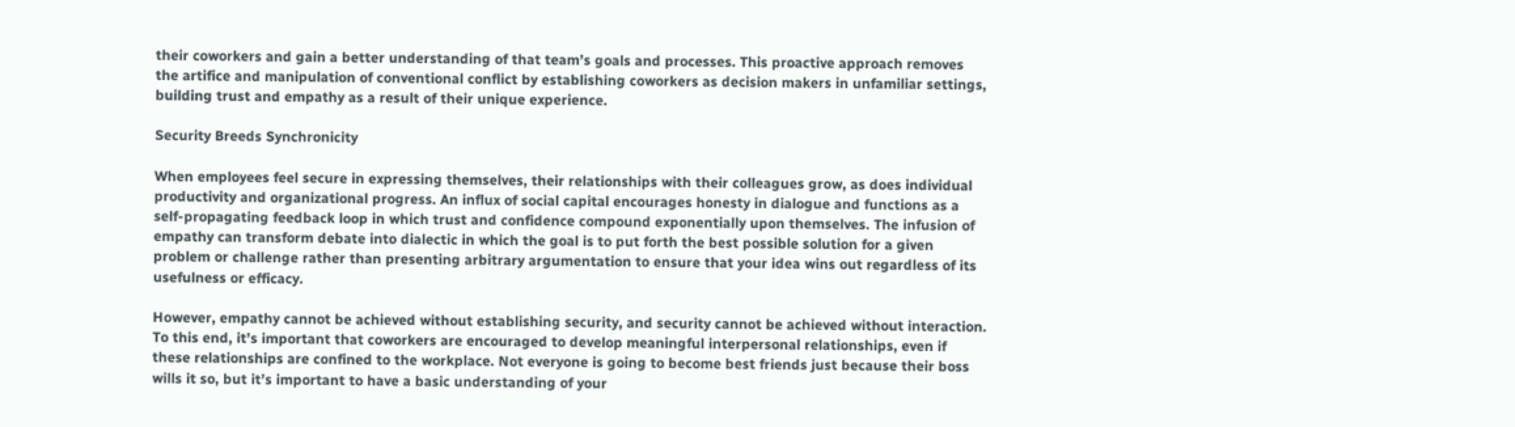their coworkers and gain a better understanding of that team’s goals and processes. This proactive approach removes the artifice and manipulation of conventional conflict by establishing coworkers as decision makers in unfamiliar settings, building trust and empathy as a result of their unique experience.

Security Breeds Synchronicity

When employees feel secure in expressing themselves, their relationships with their colleagues grow, as does individual productivity and organizational progress. An influx of social capital encourages honesty in dialogue and functions as a self-propagating feedback loop in which trust and confidence compound exponentially upon themselves. The infusion of empathy can transform debate into dialectic in which the goal is to put forth the best possible solution for a given problem or challenge rather than presenting arbitrary argumentation to ensure that your idea wins out regardless of its usefulness or efficacy.

However, empathy cannot be achieved without establishing security, and security cannot be achieved without interaction. To this end, it’s important that coworkers are encouraged to develop meaningful interpersonal relationships, even if these relationships are confined to the workplace. Not everyone is going to become best friends just because their boss wills it so, but it’s important to have a basic understanding of your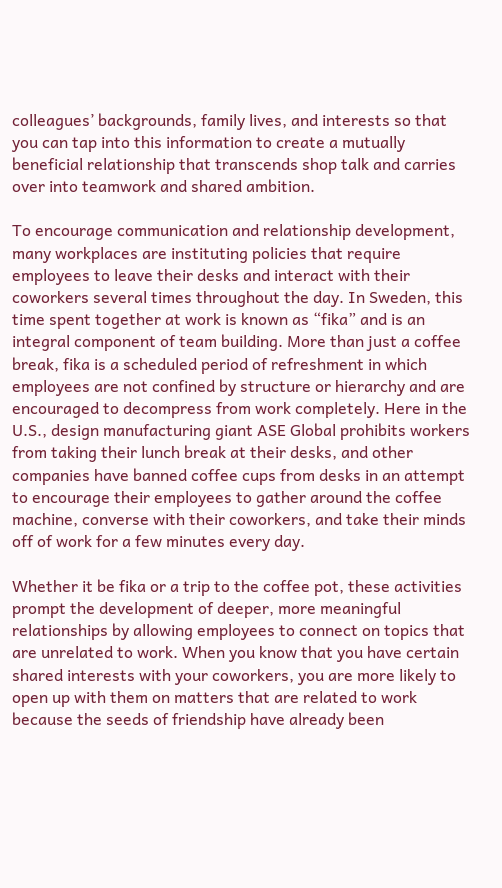colleagues’ backgrounds, family lives, and interests so that you can tap into this information to create a mutually beneficial relationship that transcends shop talk and carries over into teamwork and shared ambition.

To encourage communication and relationship development, many workplaces are instituting policies that require employees to leave their desks and interact with their coworkers several times throughout the day. In Sweden, this time spent together at work is known as “fika” and is an integral component of team building. More than just a coffee break, fika is a scheduled period of refreshment in which employees are not confined by structure or hierarchy and are encouraged to decompress from work completely. Here in the U.S., design manufacturing giant ASE Global prohibits workers from taking their lunch break at their desks, and other companies have banned coffee cups from desks in an attempt to encourage their employees to gather around the coffee machine, converse with their coworkers, and take their minds off of work for a few minutes every day.

Whether it be fika or a trip to the coffee pot, these activities prompt the development of deeper, more meaningful relationships by allowing employees to connect on topics that are unrelated to work. When you know that you have certain shared interests with your coworkers, you are more likely to open up with them on matters that are related to work because the seeds of friendship have already been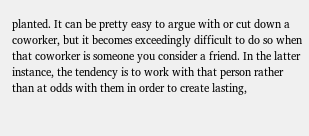planted. It can be pretty easy to argue with or cut down a coworker, but it becomes exceedingly difficult to do so when that coworker is someone you consider a friend. In the latter instance, the tendency is to work with that person rather than at odds with them in order to create lasting,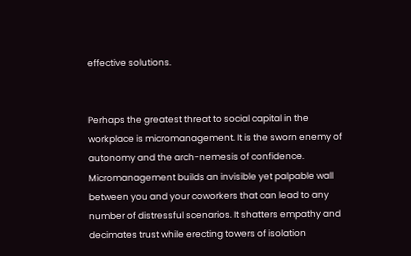effective solutions.


Perhaps the greatest threat to social capital in the workplace is micromanagement. It is the sworn enemy of autonomy and the arch-nemesis of confidence. Micromanagement builds an invisible yet palpable wall between you and your coworkers that can lead to any number of distressful scenarios. It shatters empathy and decimates trust while erecting towers of isolation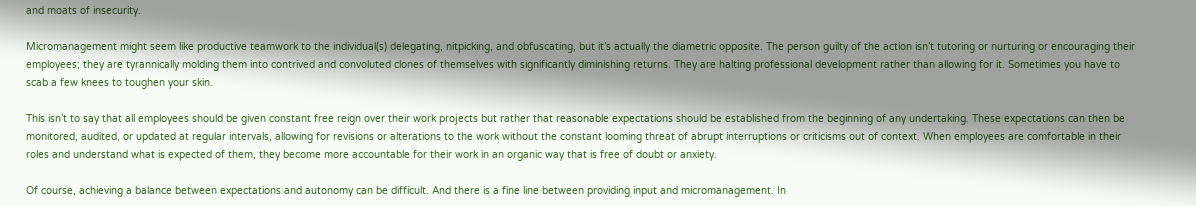and moats of insecurity.

Micromanagement might seem like productive teamwork to the individual(s) delegating, nitpicking, and obfuscating, but it’s actually the diametric opposite. The person guilty of the action isn’t tutoring or nurturing or encouraging their employees; they are tyrannically molding them into contrived and convoluted clones of themselves with significantly diminishing returns. They are halting professional development rather than allowing for it. Sometimes you have to scab a few knees to toughen your skin.

This isn’t to say that all employees should be given constant free reign over their work projects but rather that reasonable expectations should be established from the beginning of any undertaking. These expectations can then be monitored, audited, or updated at regular intervals, allowing for revisions or alterations to the work without the constant looming threat of abrupt interruptions or criticisms out of context. When employees are comfortable in their roles and understand what is expected of them, they become more accountable for their work in an organic way that is free of doubt or anxiety.

Of course, achieving a balance between expectations and autonomy can be difficult. And there is a fine line between providing input and micromanagement. In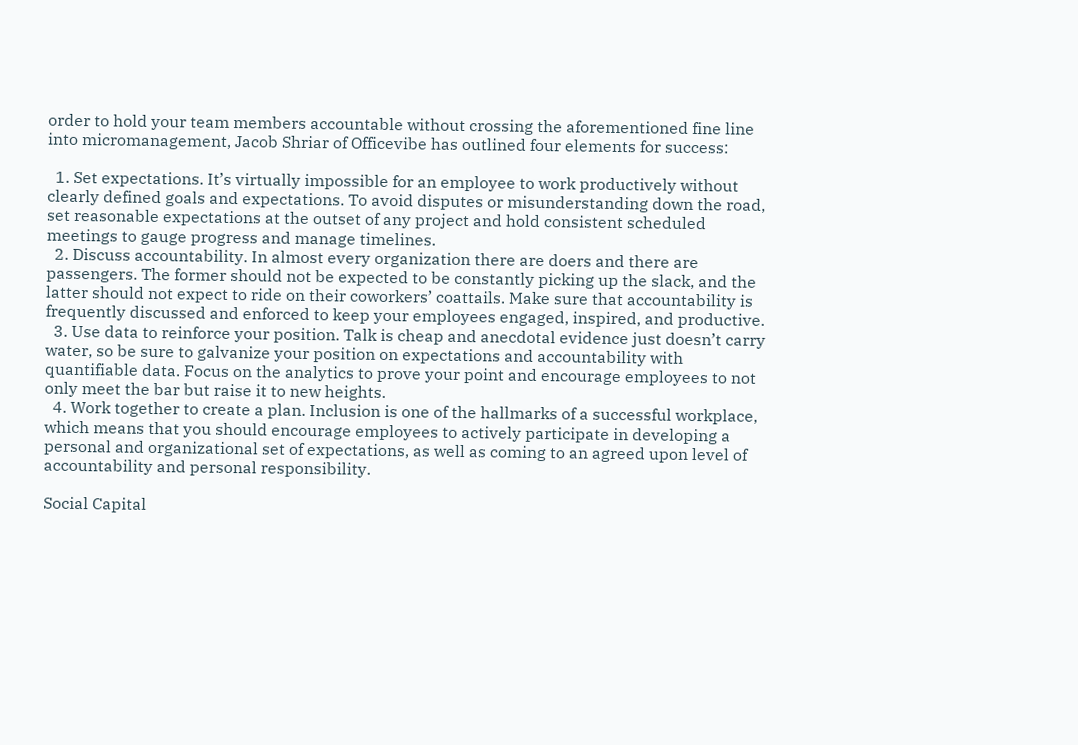order to hold your team members accountable without crossing the aforementioned fine line into micromanagement, Jacob Shriar of Officevibe has outlined four elements for success:

  1. Set expectations. It’s virtually impossible for an employee to work productively without clearly defined goals and expectations. To avoid disputes or misunderstanding down the road, set reasonable expectations at the outset of any project and hold consistent scheduled meetings to gauge progress and manage timelines.
  2. Discuss accountability. In almost every organization there are doers and there are passengers. The former should not be expected to be constantly picking up the slack, and the latter should not expect to ride on their coworkers’ coattails. Make sure that accountability is frequently discussed and enforced to keep your employees engaged, inspired, and productive.
  3. Use data to reinforce your position. Talk is cheap and anecdotal evidence just doesn’t carry water, so be sure to galvanize your position on expectations and accountability with quantifiable data. Focus on the analytics to prove your point and encourage employees to not only meet the bar but raise it to new heights.
  4. Work together to create a plan. Inclusion is one of the hallmarks of a successful workplace, which means that you should encourage employees to actively participate in developing a personal and organizational set of expectations, as well as coming to an agreed upon level of accountability and personal responsibility.

Social Capital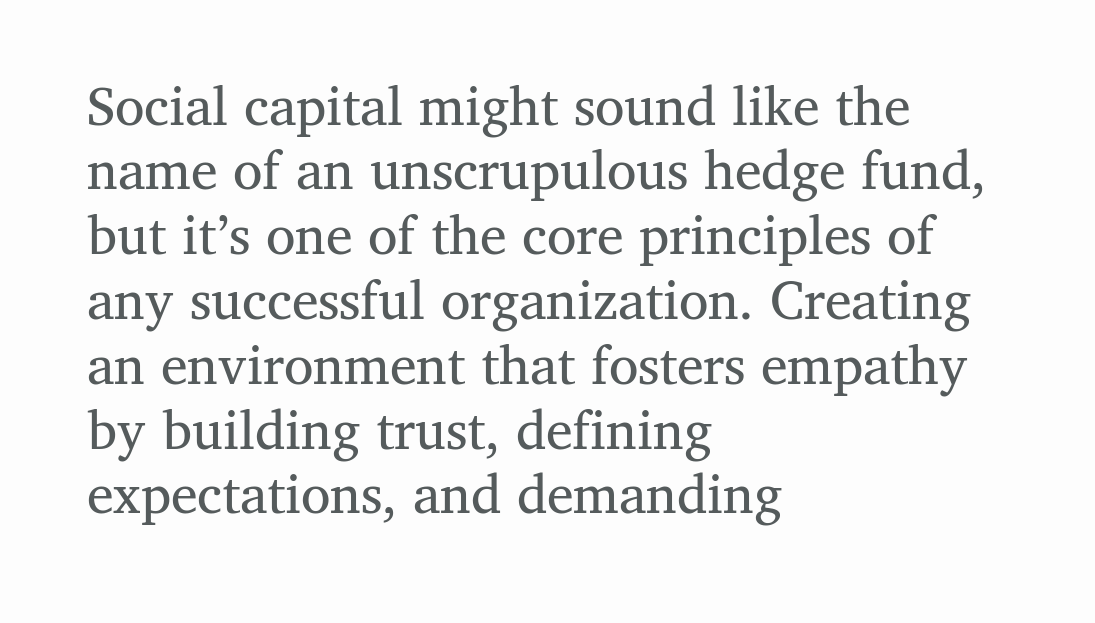Social capital might sound like the name of an unscrupulous hedge fund, but it’s one of the core principles of any successful organization. Creating an environment that fosters empathy by building trust, defining expectations, and demanding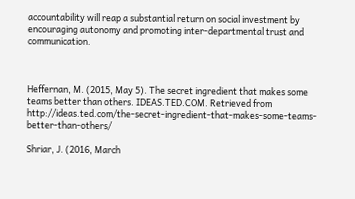accountability will reap a substantial return on social investment by encouraging autonomy and promoting inter-departmental trust and communication.



Heffernan, M. (2015, May 5). The secret ingredient that makes some teams better than others. IDEAS.TED.COM. Retrieved from http://ideas.ted.com/the-secret-ingredient-that-makes-some-teams-better-than-others/

Shriar, J. (2016, March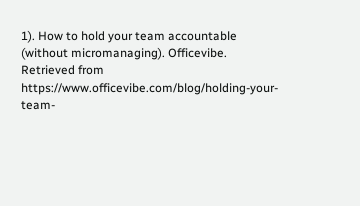1). How to hold your team accountable (without micromanaging). Officevibe. Retrieved from https://www.officevibe.com/blog/holding-your-team-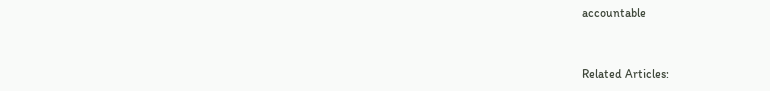accountable


Related Articles: